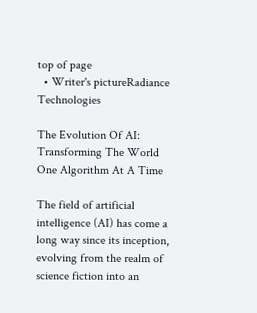top of page
  • Writer's pictureRadiance Technologies

The Evolution Of AI: Transforming The World One Algorithm At A Time

The field of artificial intelligence (AI) has come a long way since its inception, evolving from the realm of science fiction into an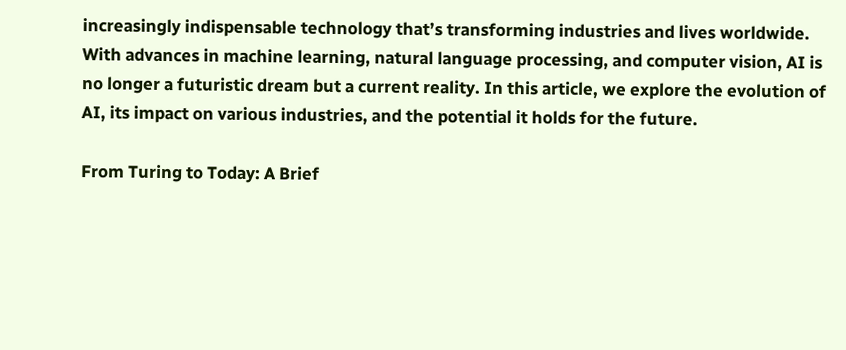increasingly indispensable technology that’s transforming industries and lives worldwide. With advances in machine learning, natural language processing, and computer vision, AI is no longer a futuristic dream but a current reality. In this article, we explore the evolution of AI, its impact on various industries, and the potential it holds for the future.

From Turing to Today: A Brief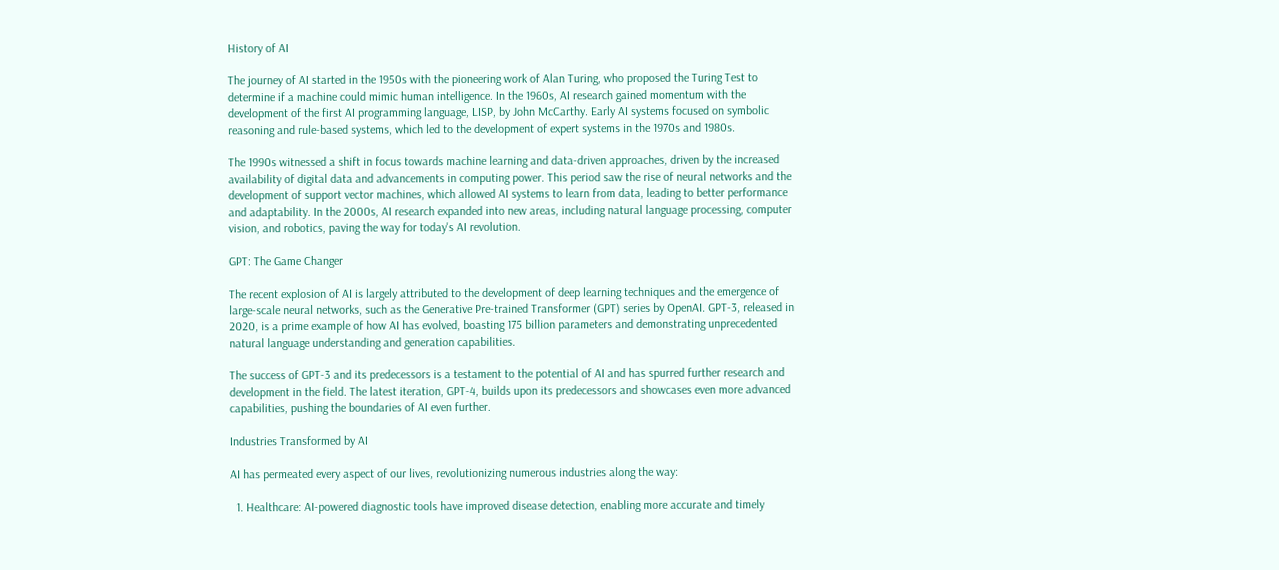History of AI

The journey of AI started in the 1950s with the pioneering work of Alan Turing, who proposed the Turing Test to determine if a machine could mimic human intelligence. In the 1960s, AI research gained momentum with the development of the first AI programming language, LISP, by John McCarthy. Early AI systems focused on symbolic reasoning and rule-based systems, which led to the development of expert systems in the 1970s and 1980s.

The 1990s witnessed a shift in focus towards machine learning and data-driven approaches, driven by the increased availability of digital data and advancements in computing power. This period saw the rise of neural networks and the development of support vector machines, which allowed AI systems to learn from data, leading to better performance and adaptability. In the 2000s, AI research expanded into new areas, including natural language processing, computer vision, and robotics, paving the way for today's AI revolution.

GPT: The Game Changer

The recent explosion of AI is largely attributed to the development of deep learning techniques and the emergence of large-scale neural networks, such as the Generative Pre-trained Transformer (GPT) series by OpenAI. GPT-3, released in 2020, is a prime example of how AI has evolved, boasting 175 billion parameters and demonstrating unprecedented natural language understanding and generation capabilities.

The success of GPT-3 and its predecessors is a testament to the potential of AI and has spurred further research and development in the field. The latest iteration, GPT-4, builds upon its predecessors and showcases even more advanced capabilities, pushing the boundaries of AI even further.

Industries Transformed by AI

AI has permeated every aspect of our lives, revolutionizing numerous industries along the way:

  1. Healthcare: AI-powered diagnostic tools have improved disease detection, enabling more accurate and timely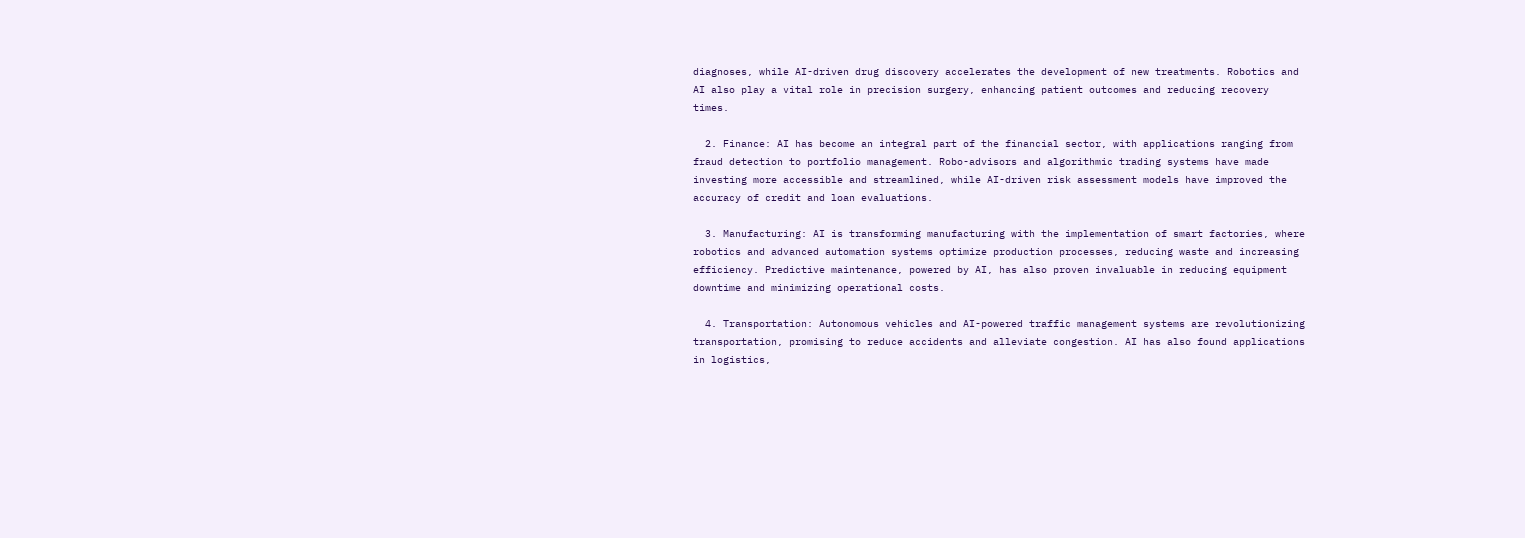diagnoses, while AI-driven drug discovery accelerates the development of new treatments. Robotics and AI also play a vital role in precision surgery, enhancing patient outcomes and reducing recovery times.

  2. Finance: AI has become an integral part of the financial sector, with applications ranging from fraud detection to portfolio management. Robo-advisors and algorithmic trading systems have made investing more accessible and streamlined, while AI-driven risk assessment models have improved the accuracy of credit and loan evaluations.

  3. Manufacturing: AI is transforming manufacturing with the implementation of smart factories, where robotics and advanced automation systems optimize production processes, reducing waste and increasing efficiency. Predictive maintenance, powered by AI, has also proven invaluable in reducing equipment downtime and minimizing operational costs.

  4. Transportation: Autonomous vehicles and AI-powered traffic management systems are revolutionizing transportation, promising to reduce accidents and alleviate congestion. AI has also found applications in logistics,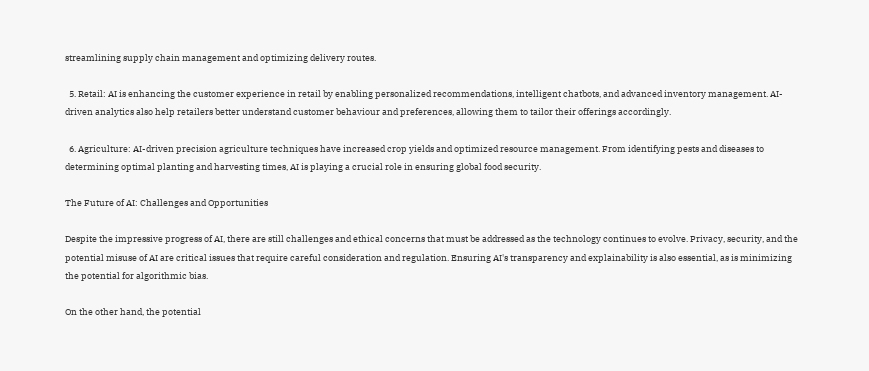streamlining supply chain management and optimizing delivery routes.

  5. Retail: AI is enhancing the customer experience in retail by enabling personalized recommendations, intelligent chatbots, and advanced inventory management. AI-driven analytics also help retailers better understand customer behaviour and preferences, allowing them to tailor their offerings accordingly.

  6. Agriculture: AI-driven precision agriculture techniques have increased crop yields and optimized resource management. From identifying pests and diseases to determining optimal planting and harvesting times, AI is playing a crucial role in ensuring global food security.

The Future of AI: Challenges and Opportunities

Despite the impressive progress of AI, there are still challenges and ethical concerns that must be addressed as the technology continues to evolve. Privacy, security, and the potential misuse of AI are critical issues that require careful consideration and regulation. Ensuring AI's transparency and explainability is also essential, as is minimizing the potential for algorithmic bias.

On the other hand, the potential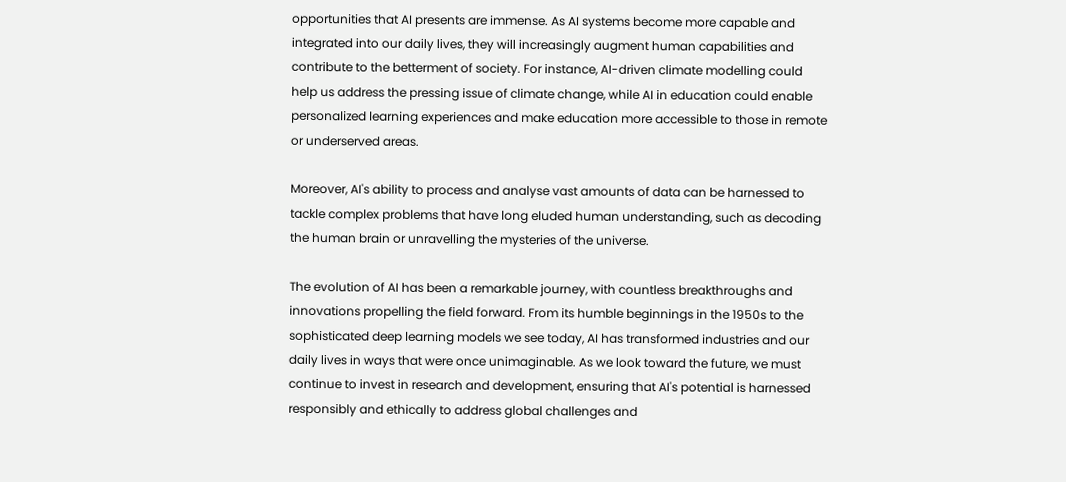opportunities that AI presents are immense. As AI systems become more capable and integrated into our daily lives, they will increasingly augment human capabilities and contribute to the betterment of society. For instance, AI-driven climate modelling could help us address the pressing issue of climate change, while AI in education could enable personalized learning experiences and make education more accessible to those in remote or underserved areas.

Moreover, AI's ability to process and analyse vast amounts of data can be harnessed to tackle complex problems that have long eluded human understanding, such as decoding the human brain or unravelling the mysteries of the universe.

The evolution of AI has been a remarkable journey, with countless breakthroughs and innovations propelling the field forward. From its humble beginnings in the 1950s to the sophisticated deep learning models we see today, AI has transformed industries and our daily lives in ways that were once unimaginable. As we look toward the future, we must continue to invest in research and development, ensuring that AI's potential is harnessed responsibly and ethically to address global challenges and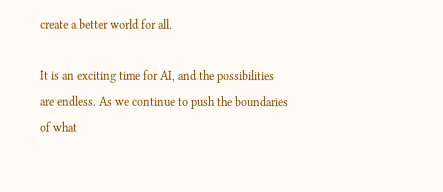create a better world for all.

It is an exciting time for AI, and the possibilities are endless. As we continue to push the boundaries of what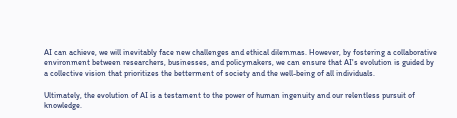AI can achieve, we will inevitably face new challenges and ethical dilemmas. However, by fostering a collaborative environment between researchers, businesses, and policymakers, we can ensure that AI's evolution is guided by a collective vision that prioritizes the betterment of society and the well-being of all individuals.

Ultimately, the evolution of AI is a testament to the power of human ingenuity and our relentless pursuit of knowledge.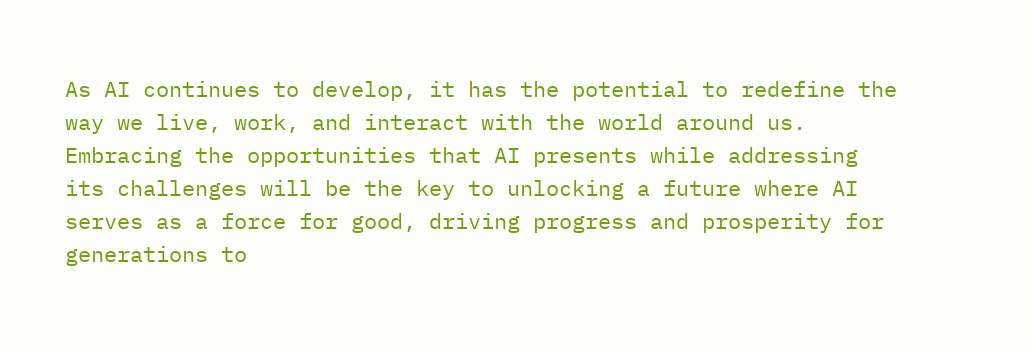As AI continues to develop, it has the potential to redefine the way we live, work, and interact with the world around us. Embracing the opportunities that AI presents while addressing its challenges will be the key to unlocking a future where AI serves as a force for good, driving progress and prosperity for generations to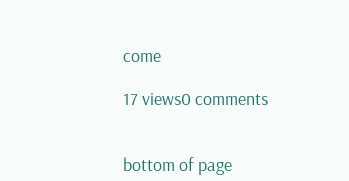come

17 views0 comments


bottom of page